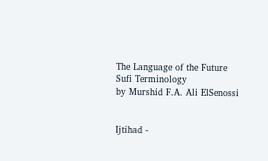The Language of the Future
Sufi Terminology
by Murshid F.A. Ali ElSenossi


Ijtihad -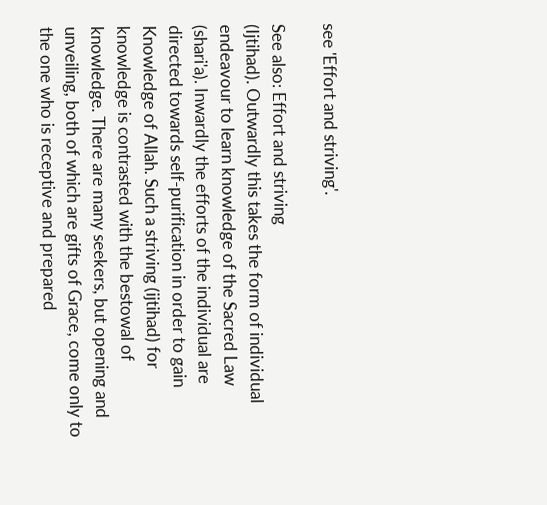see 'Effort and striving'.

See also: Effort and striving
(Ijtihad). Outwardly this takes the form of individual endeavour to learn knowledge of the Sacred Law (shari'a). Inwardly the efforts of the individual are directed towards self-purification in order to gain Knowledge of Allah. Such a striving (ijtihad) for knowledge is contrasted with the bestowal of knowledge. There are many seekers, but opening and unveiling, both of which are gifts of Grace, come only to the one who is receptive and prepared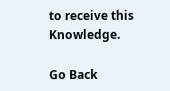to receive this Knowledge.

Go Back